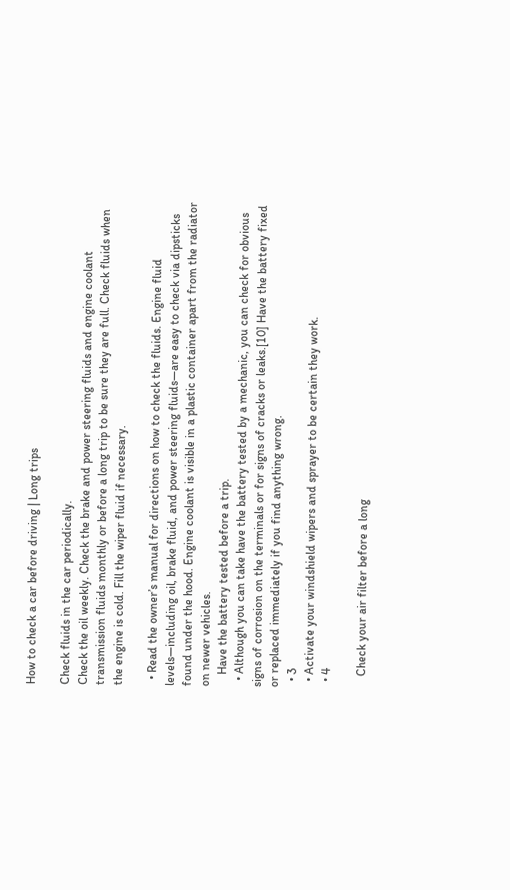How to check a car before driving | Long trips

Check fluids in the car periodically.
Check the oil weekly. Check the brake and power steering fluids and engine coolant transmission fluids monthly or before a long trip to be sure they are full. Check fluids when the engine is cold. Fill the wiper fluid if necessary.

  • Read the owner’s manual for directions on how to check the fluids. Engine fluid levels—including oil, brake fluid, and power steering fluids—are easy to check via dipsticks found under the hood. Engine coolant is visible in a plastic container apart from the radiator on newer vehicles.
    Have the battery tested before a trip.
  • Although you can take have the battery tested by a mechanic, you can check for obvious signs of corrosion on the terminals or for signs of cracks or leaks.[10] Have the battery fixed or replaced immediately if you find anything wrong.
  • 3
  • Activate your windshield wipers and sprayer to be certain they work.
  • 4

    Check your air filter before a long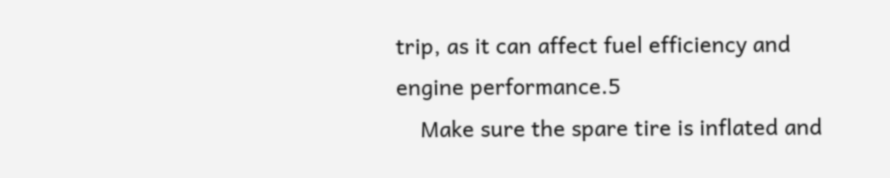trip, as it can affect fuel efficiency and engine performance.5
    Make sure the spare tire is inflated and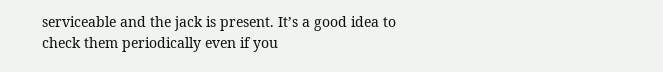serviceable and the jack is present. It’s a good idea to check them periodically even if you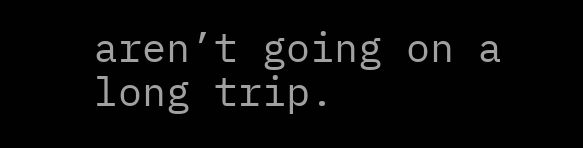aren’t going on a long trip.